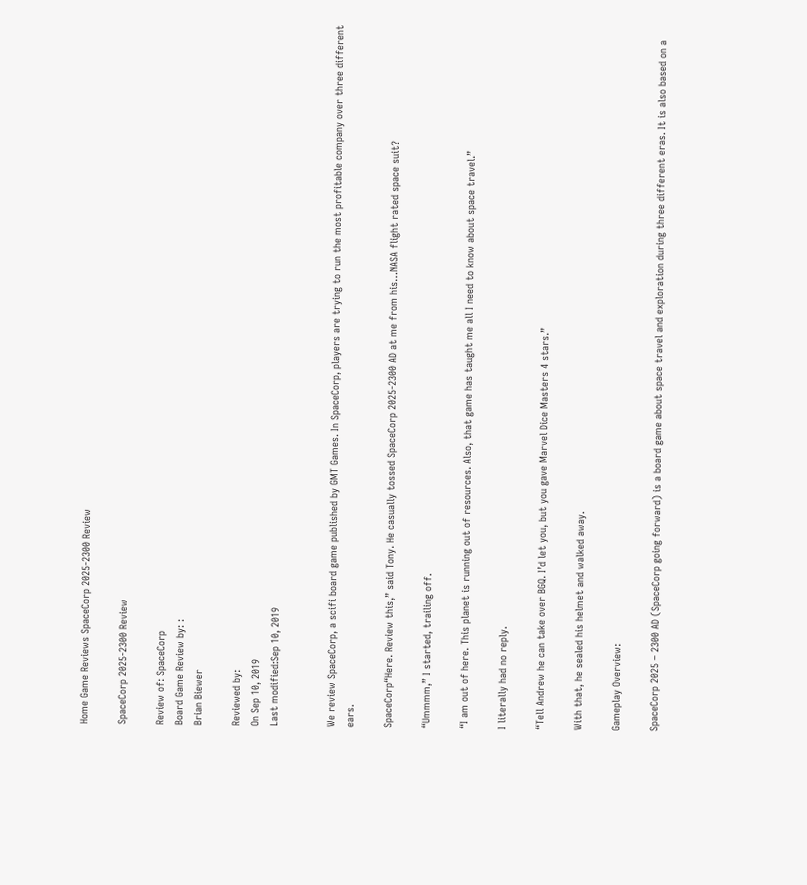Home Game Reviews SpaceCorp 2025-2300 Review

SpaceCorp 2025-2300 Review

Review of: SpaceCorp
Board Game Review by: :
Brian Biewer

Reviewed by:
On Sep 10, 2019
Last modified:Sep 10, 2019


We review SpaceCorp, a scifi board game published by GMT Games. In SpaceCorp, players are trying to run the most profitable company over three different ears.

SpaceCorp“Here. Review this,” said Tony. He casually tossed SpaceCorp 2025-2300 AD at me from his…NASA flight rated space suit?

“Ummmm,” I started, trailing off.

“I am out of here. This planet is running out of resources. Also, that game has taught me all I need to know about space travel.”

I literally had no reply.

“Tell Andrew he can take over BGQ. I’d let you, but you gave Marvel Dice Masters 4 stars.”

With that, he sealed his helmet and walked away.

Gameplay Overview:

SpaceCorp 2025 – 2300 AD (SpaceCorp going forward) is a board game about space travel and exploration during three different eras. It is also based on a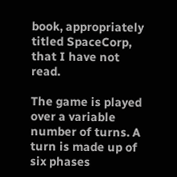book, appropriately titled SpaceCorp, that I have not read.

The game is played over a variable number of turns. A turn is made up of six phases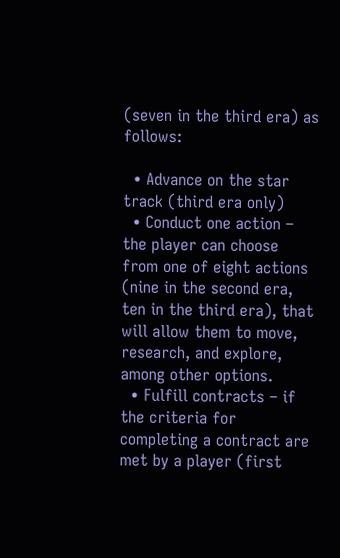(seven in the third era) as follows:

  • Advance on the star track (third era only)
  • Conduct one action – the player can choose from one of eight actions (nine in the second era, ten in the third era), that will allow them to move, research, and explore, among other options.
  • Fulfill contracts – if the criteria for completing a contract are met by a player (first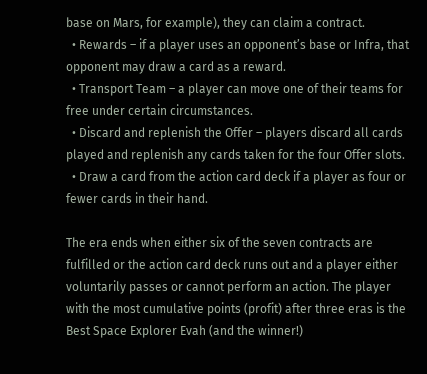base on Mars, for example), they can claim a contract.
  • Rewards – if a player uses an opponent’s base or Infra, that opponent may draw a card as a reward.
  • Transport Team – a player can move one of their teams for free under certain circumstances.
  • Discard and replenish the Offer – players discard all cards played and replenish any cards taken for the four Offer slots.
  • Draw a card from the action card deck if a player as four or fewer cards in their hand.

The era ends when either six of the seven contracts are fulfilled or the action card deck runs out and a player either voluntarily passes or cannot perform an action. The player with the most cumulative points (profit) after three eras is the Best Space Explorer Evah (and the winner!)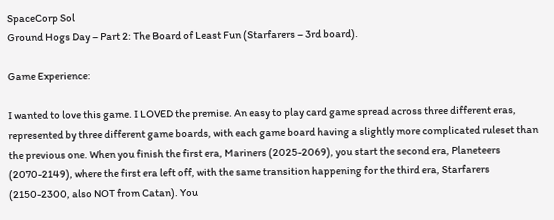SpaceCorp Sol
Ground Hogs Day – Part 2: The Board of Least Fun (Starfarers – 3rd board).

Game Experience:

I wanted to love this game. I LOVED the premise. An easy to play card game spread across three different eras, represented by three different game boards, with each game board having a slightly more complicated ruleset than the previous one. When you finish the first era, Mariners (2025-2069), you start the second era, Planeteers (2070-2149), where the first era left off, with the same transition happening for the third era, Starfarers (2150-2300, also NOT from Catan). You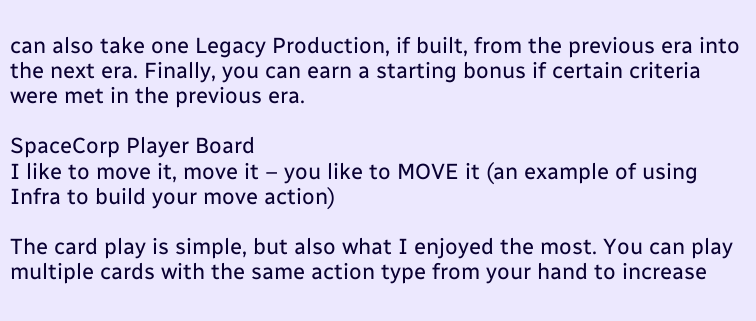can also take one Legacy Production, if built, from the previous era into the next era. Finally, you can earn a starting bonus if certain criteria were met in the previous era.

SpaceCorp Player Board
I like to move it, move it – you like to MOVE it (an example of using Infra to build your move action)

The card play is simple, but also what I enjoyed the most. You can play multiple cards with the same action type from your hand to increase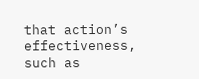that action’s effectiveness, such as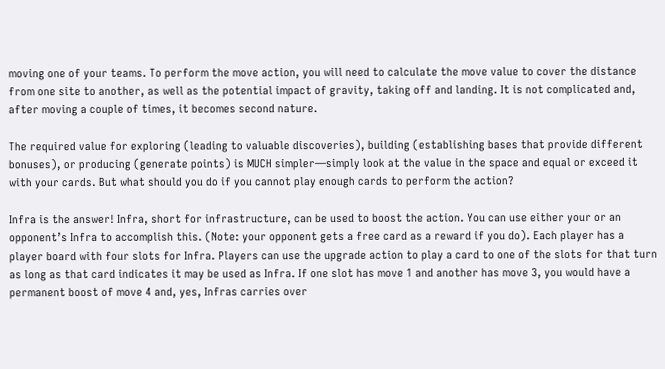moving one of your teams. To perform the move action, you will need to calculate the move value to cover the distance from one site to another, as well as the potential impact of gravity, taking off and landing. It is not complicated and, after moving a couple of times, it becomes second nature.

The required value for exploring (leading to valuable discoveries), building (establishing bases that provide different bonuses), or producing (generate points) is MUCH simpler—simply look at the value in the space and equal or exceed it with your cards. But what should you do if you cannot play enough cards to perform the action?

Infra is the answer! Infra, short for infrastructure, can be used to boost the action. You can use either your or an opponent’s Infra to accomplish this. (Note: your opponent gets a free card as a reward if you do). Each player has a player board with four slots for Infra. Players can use the upgrade action to play a card to one of the slots for that turn as long as that card indicates it may be used as Infra. If one slot has move 1 and another has move 3, you would have a permanent boost of move 4 and, yes, Infras carries over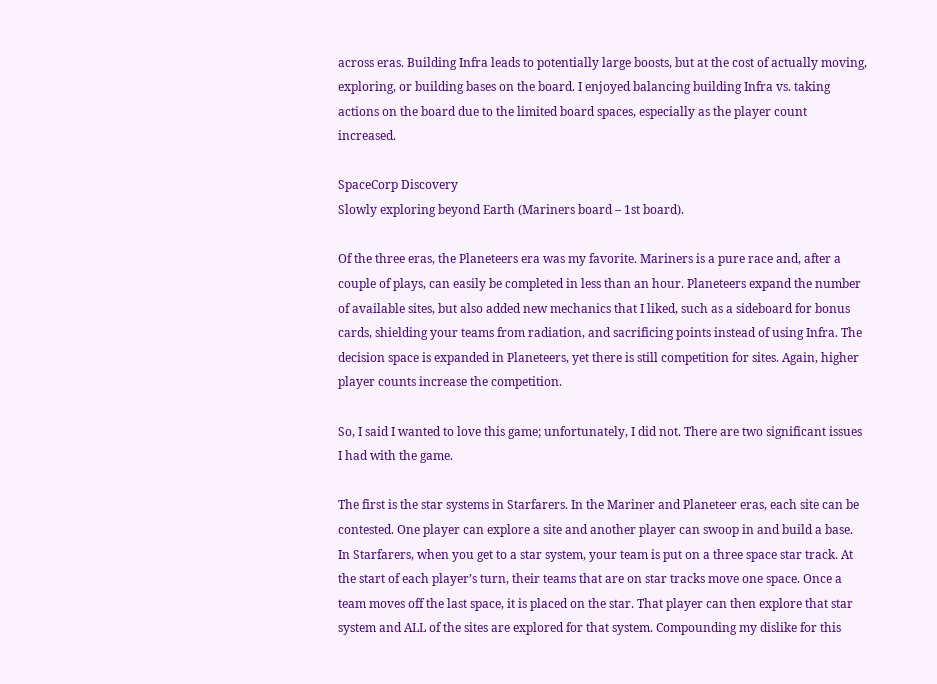across eras. Building Infra leads to potentially large boosts, but at the cost of actually moving, exploring, or building bases on the board. I enjoyed balancing building Infra vs. taking actions on the board due to the limited board spaces, especially as the player count increased.

SpaceCorp Discovery
Slowly exploring beyond Earth (Mariners board – 1st board).

Of the three eras, the Planeteers era was my favorite. Mariners is a pure race and, after a couple of plays, can easily be completed in less than an hour. Planeteers expand the number of available sites, but also added new mechanics that I liked, such as a sideboard for bonus cards, shielding your teams from radiation, and sacrificing points instead of using Infra. The decision space is expanded in Planeteers, yet there is still competition for sites. Again, higher player counts increase the competition.

So, I said I wanted to love this game; unfortunately, I did not. There are two significant issues I had with the game.

The first is the star systems in Starfarers. In the Mariner and Planeteer eras, each site can be contested. One player can explore a site and another player can swoop in and build a base. In Starfarers, when you get to a star system, your team is put on a three space star track. At the start of each player’s turn, their teams that are on star tracks move one space. Once a team moves off the last space, it is placed on the star. That player can then explore that star system and ALL of the sites are explored for that system. Compounding my dislike for this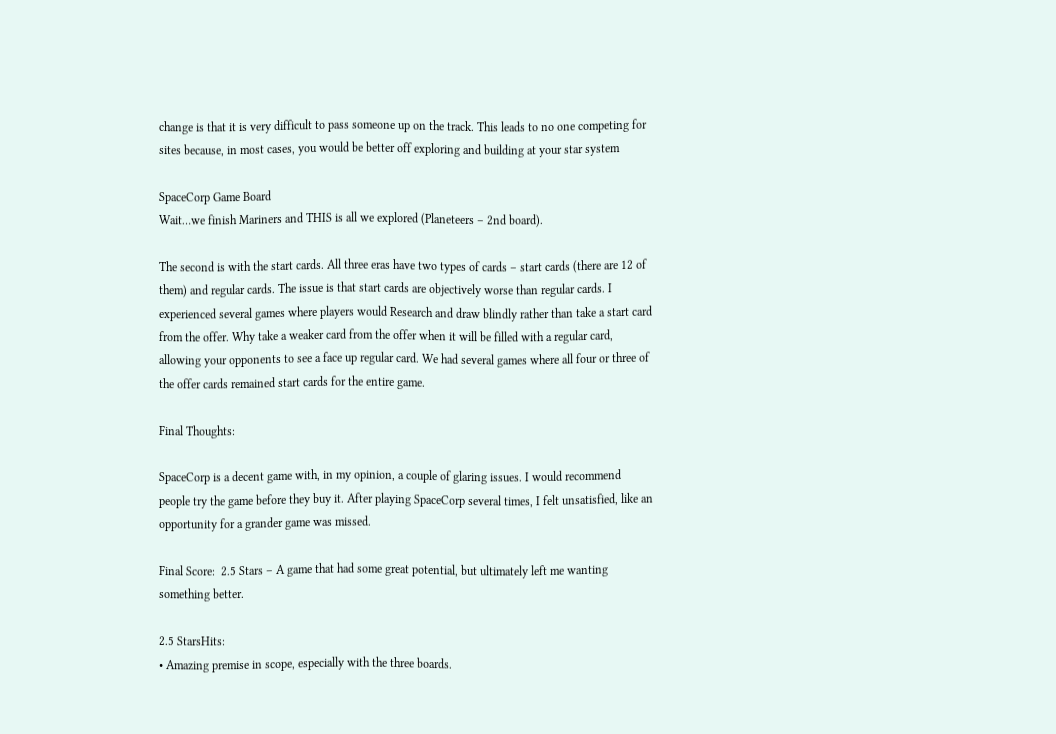change is that it is very difficult to pass someone up on the track. This leads to no one competing for sites because, in most cases, you would be better off exploring and building at your star system

SpaceCorp Game Board
Wait…we finish Mariners and THIS is all we explored (Planeteers – 2nd board).

The second is with the start cards. All three eras have two types of cards – start cards (there are 12 of them) and regular cards. The issue is that start cards are objectively worse than regular cards. I experienced several games where players would Research and draw blindly rather than take a start card from the offer. Why take a weaker card from the offer when it will be filled with a regular card, allowing your opponents to see a face up regular card. We had several games where all four or three of the offer cards remained start cards for the entire game.

Final Thoughts:

SpaceCorp is a decent game with, in my opinion, a couple of glaring issues. I would recommend people try the game before they buy it. After playing SpaceCorp several times, I felt unsatisfied, like an opportunity for a grander game was missed.

Final Score:  2.5 Stars – A game that had some great potential, but ultimately left me wanting something better.

2.5 StarsHits:
• Amazing premise in scope, especially with the three boards.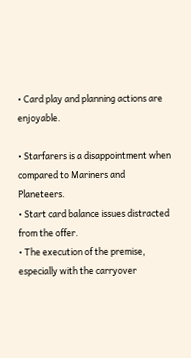• Card play and planning actions are enjoyable.

• Starfarers is a disappointment when compared to Mariners and Planeteers.
• Start card balance issues distracted from the offer.
• The execution of the premise, especially with the carryover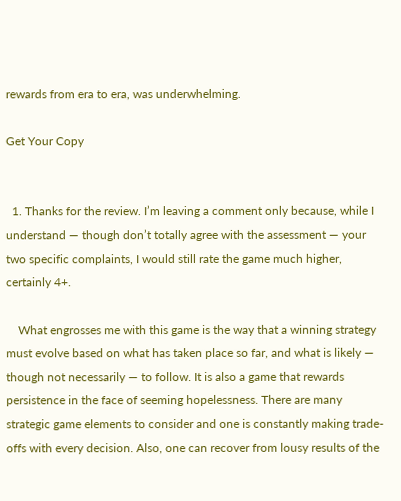rewards from era to era, was underwhelming.

Get Your Copy


  1. Thanks for the review. I’m leaving a comment only because, while I understand — though don’t totally agree with the assessment — your two specific complaints, I would still rate the game much higher, certainly 4+.

    What engrosses me with this game is the way that a winning strategy must evolve based on what has taken place so far, and what is likely — though not necessarily — to follow. It is also a game that rewards persistence in the face of seeming hopelessness. There are many strategic game elements to consider and one is constantly making trade-offs with every decision. Also, one can recover from lousy results of the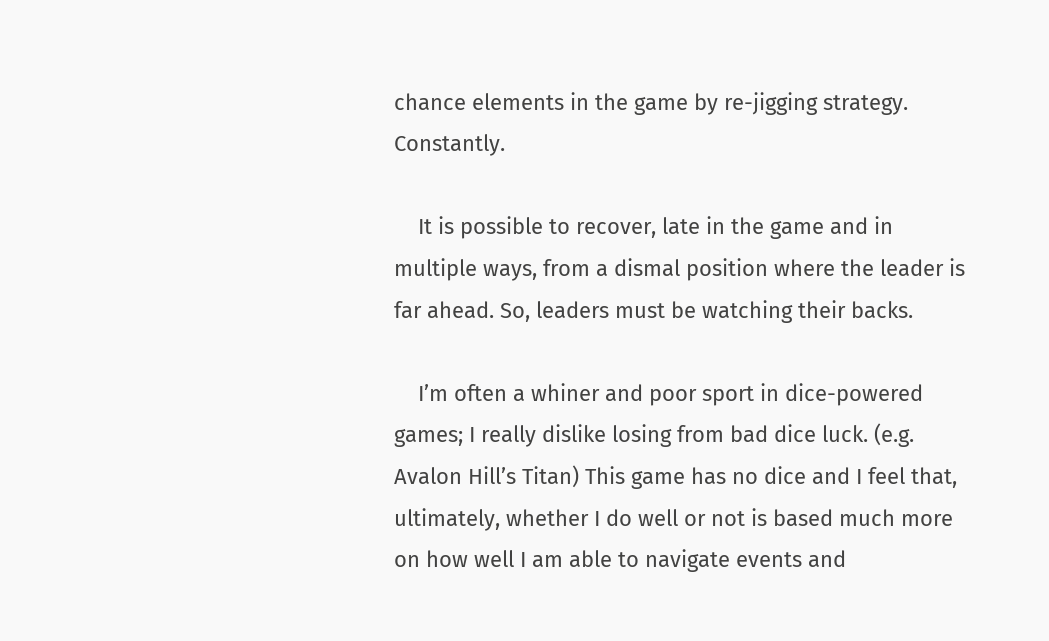chance elements in the game by re-jigging strategy. Constantly.

    It is possible to recover, late in the game and in multiple ways, from a dismal position where the leader is far ahead. So, leaders must be watching their backs.

    I’m often a whiner and poor sport in dice-powered games; I really dislike losing from bad dice luck. (e.g. Avalon Hill’s Titan) This game has no dice and I feel that, ultimately, whether I do well or not is based much more on how well I am able to navigate events and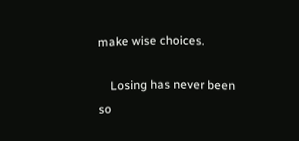make wise choices.

    Losing has never been so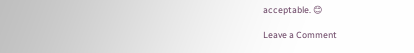acceptable. 😊

Leave a Comment